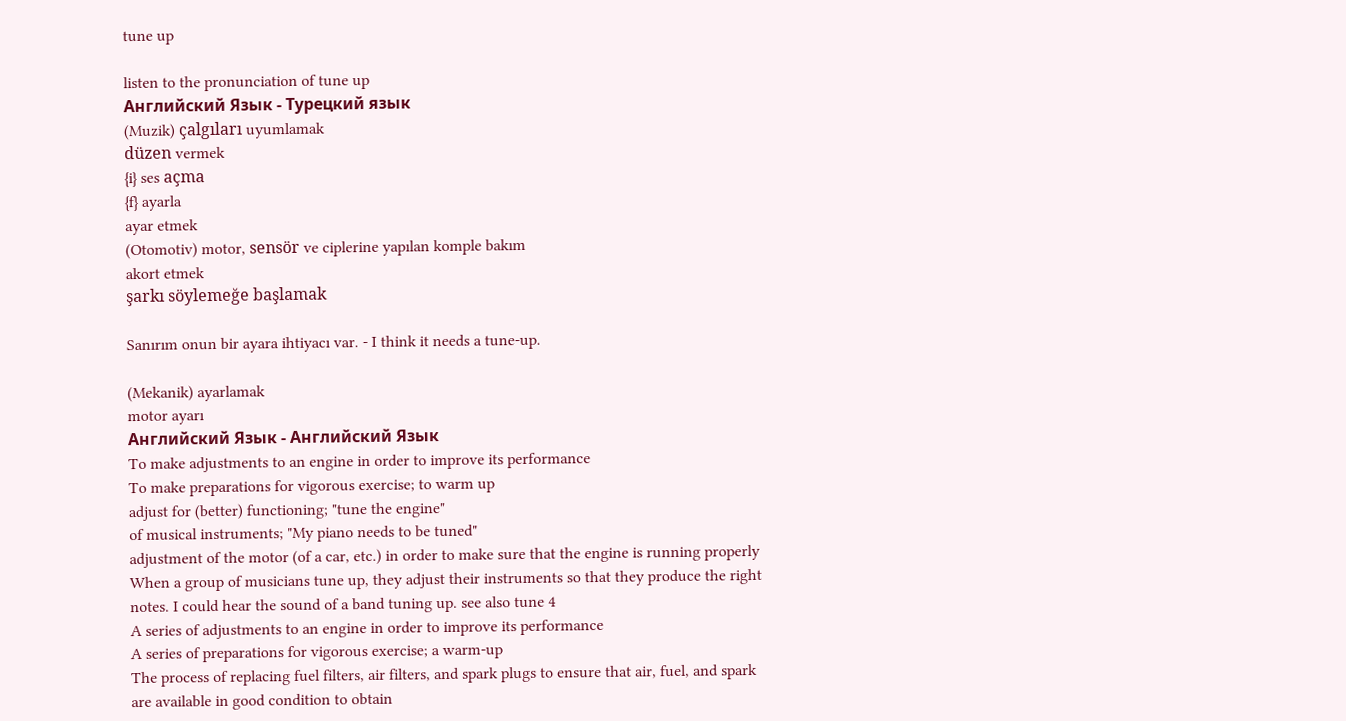tune up

listen to the pronunciation of tune up
Английский Язык - Турецкий язык
(Muzik) çalgıları uyumlamak
düzen vermek
{i} ses açma
{f} ayarla
ayar etmek
(Otomotiv) motor, sensör ve ciplerine yapılan komple bakım
akort etmek
şarkı söylemeğe başlamak

Sanırım onun bir ayara ihtiyacı var. - I think it needs a tune-up.

(Mekanik) ayarlamak
motor ayarı
Английский Язык - Английский Язык
To make adjustments to an engine in order to improve its performance
To make preparations for vigorous exercise; to warm up
adjust for (better) functioning; "tune the engine"
of musical instruments; "My piano needs to be tuned"
adjustment of the motor (of a car, etc.) in order to make sure that the engine is running properly
When a group of musicians tune up, they adjust their instruments so that they produce the right notes. I could hear the sound of a band tuning up. see also tune 4
A series of adjustments to an engine in order to improve its performance
A series of preparations for vigorous exercise; a warm-up
The process of replacing fuel filters, air filters, and spark plugs to ensure that air, fuel, and spark are available in good condition to obtain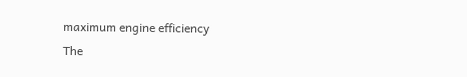maximum engine efficiency
The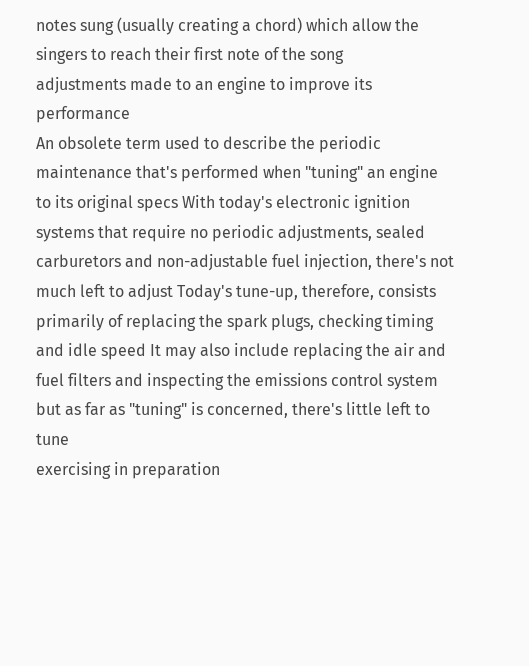notes sung (usually creating a chord) which allow the singers to reach their first note of the song
adjustments made to an engine to improve its performance
An obsolete term used to describe the periodic maintenance that's performed when "tuning" an engine to its original specs With today's electronic ignition systems that require no periodic adjustments, sealed carburetors and non-adjustable fuel injection, there's not much left to adjust Today's tune-up, therefore, consists primarily of replacing the spark plugs, checking timing and idle speed It may also include replacing the air and fuel filters and inspecting the emissions control system but as far as "tuning" is concerned, there's little left to tune
exercising in preparation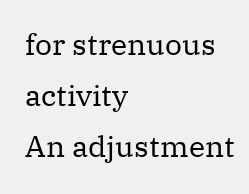for strenuous activity
An adjustment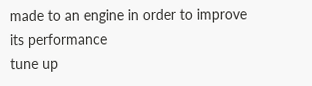made to an engine in order to improve its performance
tune up